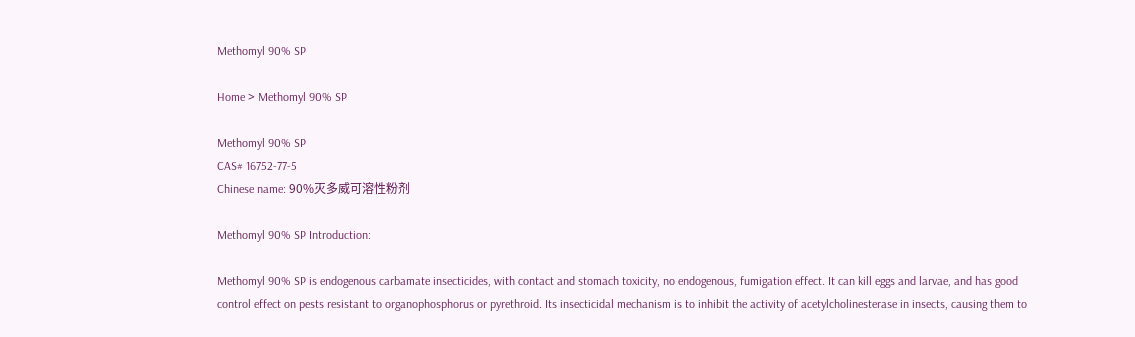Methomyl 90% SP

Home > Methomyl 90% SP

Methomyl 90% SP
CAS# 16752-77-5
Chinese name: 90%灭多威可溶性粉剂

Methomyl 90% SP Introduction:

Methomyl 90% SP is endogenous carbamate insecticides, with contact and stomach toxicity, no endogenous, fumigation effect. It can kill eggs and larvae, and has good control effect on pests resistant to organophosphorus or pyrethroid. Its insecticidal mechanism is to inhibit the activity of acetylcholinesterase in insects, causing them to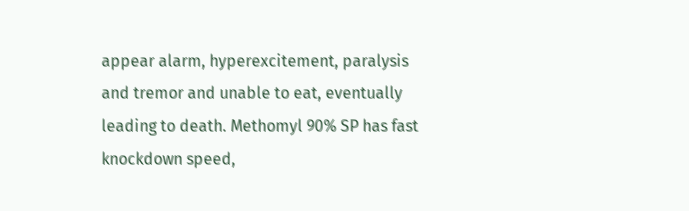appear alarm, hyperexcitement, paralysis and tremor and unable to eat, eventually leading to death. Methomyl 90% SP has fast knockdown speed,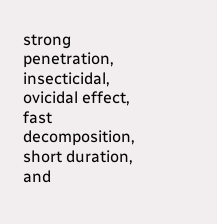strong penetration, insecticidal, ovicidal effect, fast decomposition, short duration, and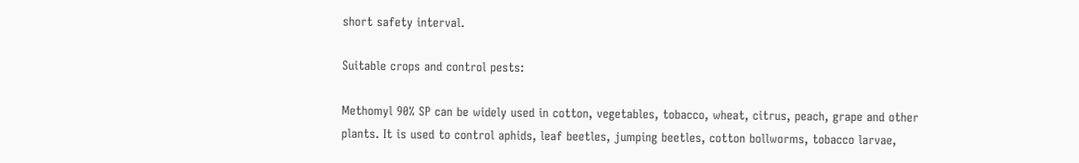short safety interval.

Suitable crops and control pests:

Methomyl 90% SP can be widely used in cotton, vegetables, tobacco, wheat, citrus, peach, grape and other plants. It is used to control aphids, leaf beetles, jumping beetles, cotton bollworms, tobacco larvae,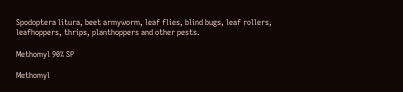Spodoptera litura, beet armyworm, leaf flies, blind bugs, leaf rollers, leafhoppers, thrips, planthoppers and other pests.

Methomyl 90% SP

Methomyl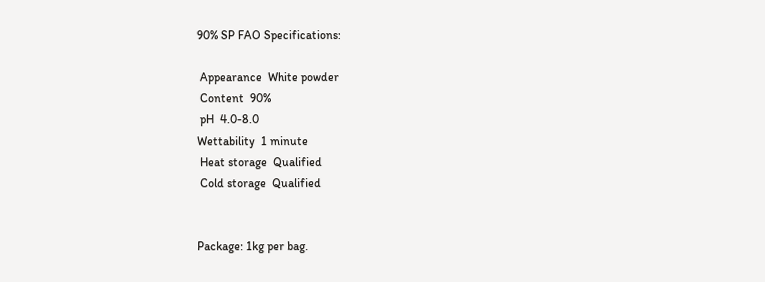90% SP FAO Specifications:

 Appearance  White powder
 Content  90%
 pH  4.0-8.0
Wettability  1 minute
 Heat storage  Qualified
 Cold storage  Qualified


Package: 1kg per bag.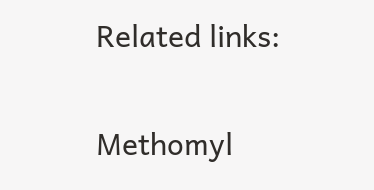Related links:

Methomyl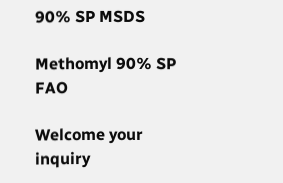90% SP MSDS

Methomyl 90% SP FAO

Welcome your inquiry